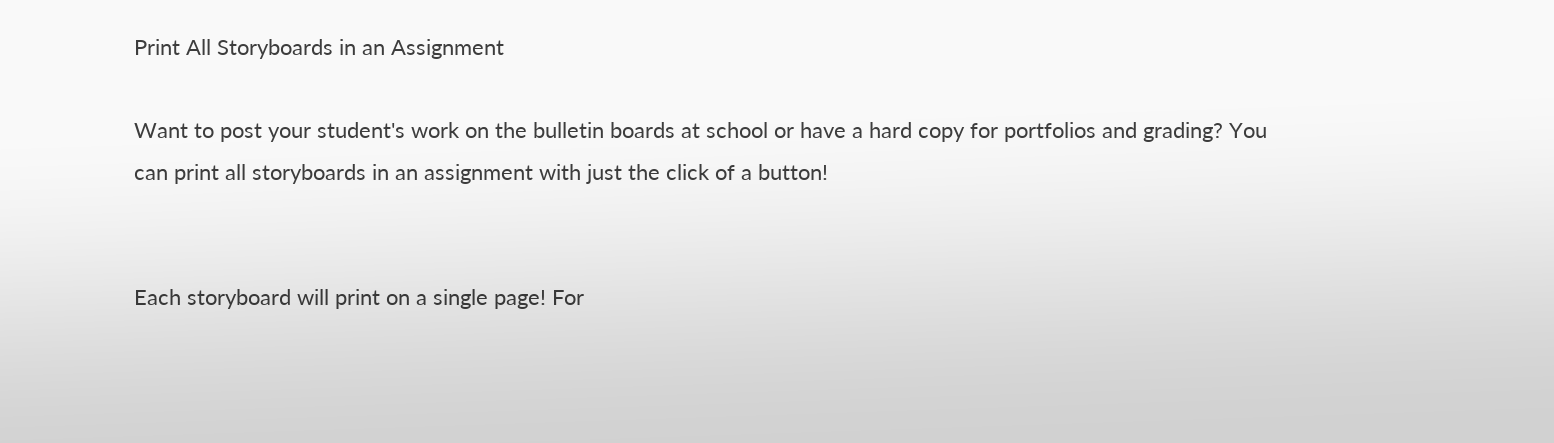Print All Storyboards in an Assignment

Want to post your student's work on the bulletin boards at school or have a hard copy for portfolios and grading? You can print all storyboards in an assignment with just the click of a button!


Each storyboard will print on a single page! For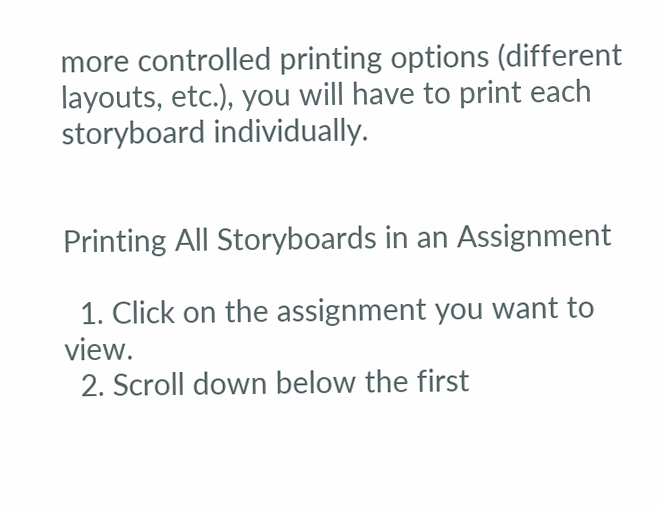more controlled printing options (different layouts, etc.), you will have to print each storyboard individually.


Printing All Storyboards in an Assignment

  1. Click on the assignment you want to view.
  2. Scroll down below the first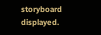storyboard displayed.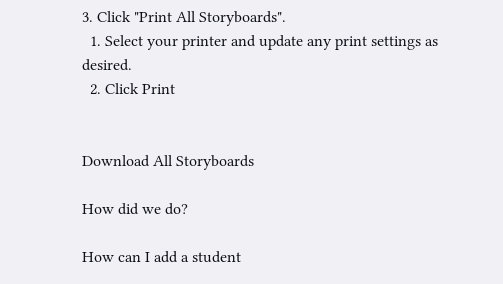3. Click "Print All Storyboards".
  1. Select your printer and update any print settings as desired.
  2. Click Print


Download All Storyboards

How did we do?

How can I add a student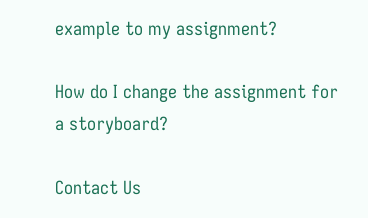example to my assignment?

How do I change the assignment for a storyboard?

Contact Us